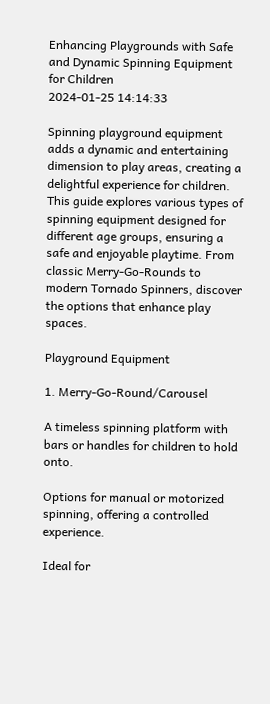Enhancing Playgrounds with Safe and Dynamic Spinning Equipment for Children
2024-01-25 14:14:33

Spinning playground equipment adds a dynamic and entertaining dimension to play areas, creating a delightful experience for children. This guide explores various types of spinning equipment designed for different age groups, ensuring a safe and enjoyable playtime. From classic Merry-Go-Rounds to modern Tornado Spinners, discover the options that enhance play spaces.

Playground Equipment

1. Merry-Go-Round/Carousel

A timeless spinning platform with bars or handles for children to hold onto.

Options for manual or motorized spinning, offering a controlled experience.

Ideal for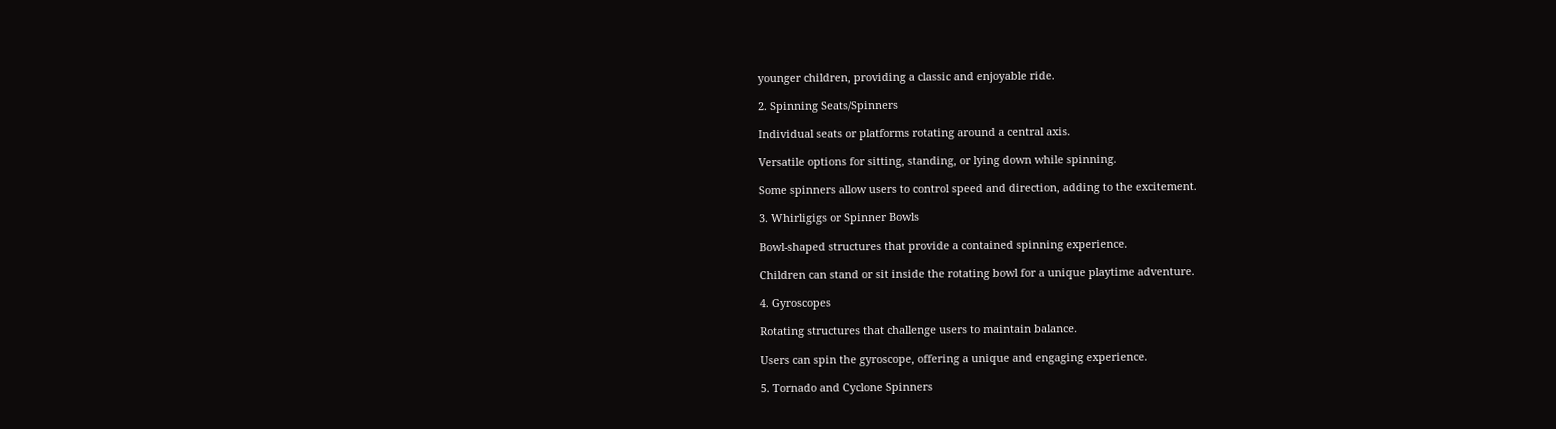younger children, providing a classic and enjoyable ride.

2. Spinning Seats/Spinners

Individual seats or platforms rotating around a central axis.

Versatile options for sitting, standing, or lying down while spinning.

Some spinners allow users to control speed and direction, adding to the excitement.

3. Whirligigs or Spinner Bowls

Bowl-shaped structures that provide a contained spinning experience.

Children can stand or sit inside the rotating bowl for a unique playtime adventure.

4. Gyroscopes

Rotating structures that challenge users to maintain balance.

Users can spin the gyroscope, offering a unique and engaging experience.

5. Tornado and Cyclone Spinners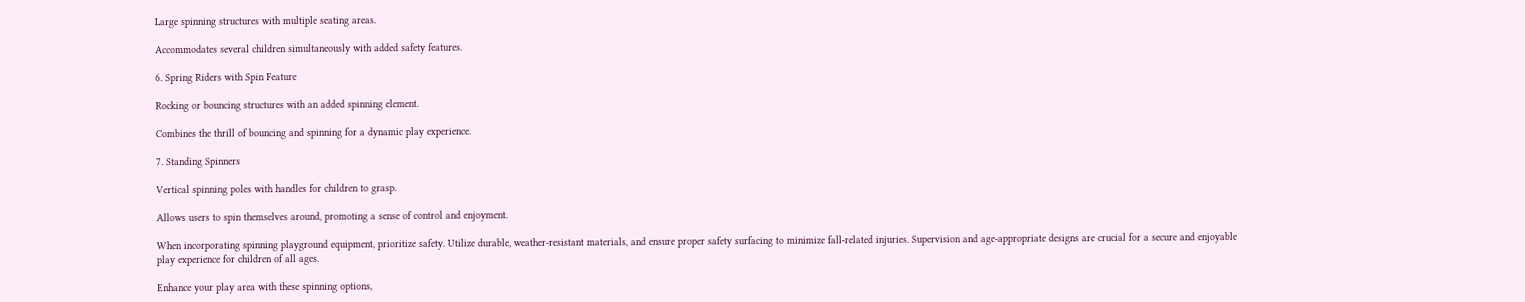Large spinning structures with multiple seating areas.

Accommodates several children simultaneously with added safety features.

6. Spring Riders with Spin Feature

Rocking or bouncing structures with an added spinning element.

Combines the thrill of bouncing and spinning for a dynamic play experience.

7. Standing Spinners

Vertical spinning poles with handles for children to grasp.

Allows users to spin themselves around, promoting a sense of control and enjoyment.

When incorporating spinning playground equipment, prioritize safety. Utilize durable, weather-resistant materials, and ensure proper safety surfacing to minimize fall-related injuries. Supervision and age-appropriate designs are crucial for a secure and enjoyable play experience for children of all ages.

Enhance your play area with these spinning options,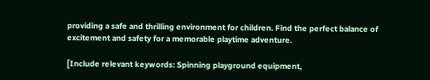providing a safe and thrilling environment for children. Find the perfect balance of excitement and safety for a memorable playtime adventure.

[Include relevant keywords: Spinning playground equipment,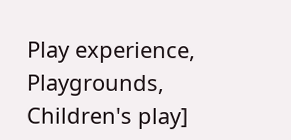Play experience, Playgrounds, Children's play]